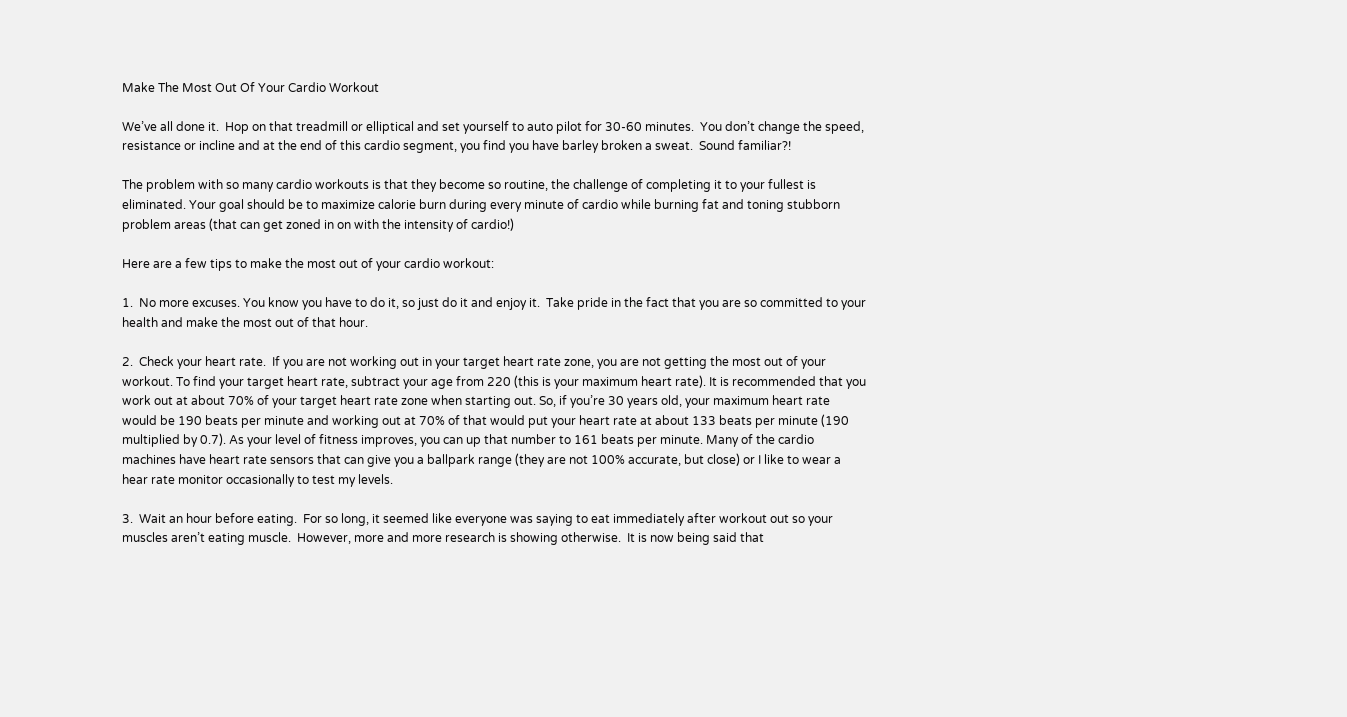Make The Most Out Of Your Cardio Workout

We’ve all done it.  Hop on that treadmill or elliptical and set yourself to auto pilot for 30-60 minutes.  You don’t change the speed, resistance or incline and at the end of this cardio segment, you find you have barley broken a sweat.  Sound familiar?!

The problem with so many cardio workouts is that they become so routine, the challenge of completing it to your fullest is eliminated. Your goal should be to maximize calorie burn during every minute of cardio while burning fat and toning stubborn problem areas (that can get zoned in on with the intensity of cardio!)

Here are a few tips to make the most out of your cardio workout:

1.  No more excuses. You know you have to do it, so just do it and enjoy it.  Take pride in the fact that you are so committed to your health and make the most out of that hour.

2.  Check your heart rate.  If you are not working out in your target heart rate zone, you are not getting the most out of your workout. To find your target heart rate, subtract your age from 220 (this is your maximum heart rate). It is recommended that you work out at about 70% of your target heart rate zone when starting out. So, if you’re 30 years old, your maximum heart rate would be 190 beats per minute and working out at 70% of that would put your heart rate at about 133 beats per minute (190 multiplied by 0.7). As your level of fitness improves, you can up that number to 161 beats per minute. Many of the cardio machines have heart rate sensors that can give you a ballpark range (they are not 100% accurate, but close) or I like to wear a hear rate monitor occasionally to test my levels.

3.  Wait an hour before eating.  For so long, it seemed like everyone was saying to eat immediately after workout out so your muscles aren’t eating muscle.  However, more and more research is showing otherwise.  It is now being said that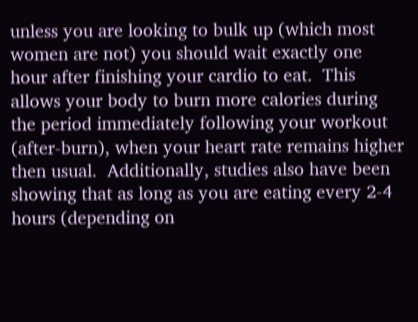unless you are looking to bulk up (which most women are not) you should wait exactly one hour after finishing your cardio to eat.  This allows your body to burn more calories during the period immediately following your workout (after-burn), when your heart rate remains higher then usual.  Additionally, studies also have been showing that as long as you are eating every 2-4 hours (depending on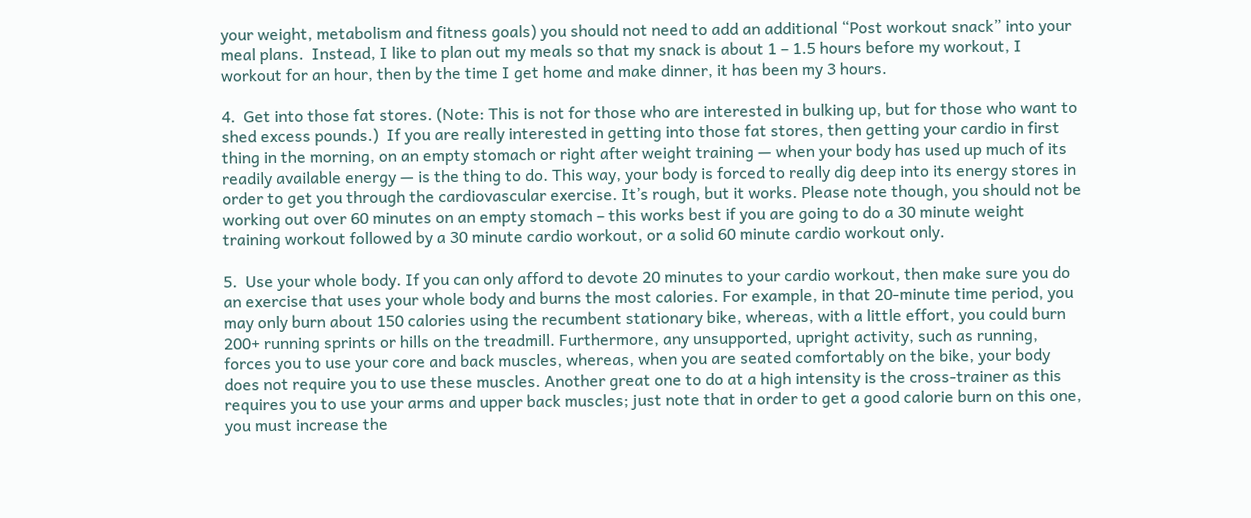your weight, metabolism and fitness goals) you should not need to add an additional “Post workout snack” into your meal plans.  Instead, I like to plan out my meals so that my snack is about 1 – 1.5 hours before my workout, I workout for an hour, then by the time I get home and make dinner, it has been my 3 hours.

4.  Get into those fat stores. (Note: This is not for those who are interested in bulking up, but for those who want to shed excess pounds.)  If you are really interested in getting into those fat stores, then getting your cardio in first thing in the morning, on an empty stomach or right after weight training — when your body has used up much of its readily available energy — is the thing to do. This way, your body is forced to really dig deep into its energy stores in order to get you through the cardiovascular exercise. It’s rough, but it works. Please note though, you should not be working out over 60 minutes on an empty stomach – this works best if you are going to do a 30 minute weight training workout followed by a 30 minute cardio workout, or a solid 60 minute cardio workout only.

5.  Use your whole body. If you can only afford to devote 20 minutes to your cardio workout, then make sure you do an exercise that uses your whole body and burns the most calories. For example, in that 20-minute time period, you may only burn about 150 calories using the recumbent stationary bike, whereas, with a little effort, you could burn 200+ running sprints or hills on the treadmill. Furthermore, any unsupported, upright activity, such as running, forces you to use your core and back muscles, whereas, when you are seated comfortably on the bike, your body does not require you to use these muscles. Another great one to do at a high intensity is the cross-trainer as this requires you to use your arms and upper back muscles; just note that in order to get a good calorie burn on this one, you must increase the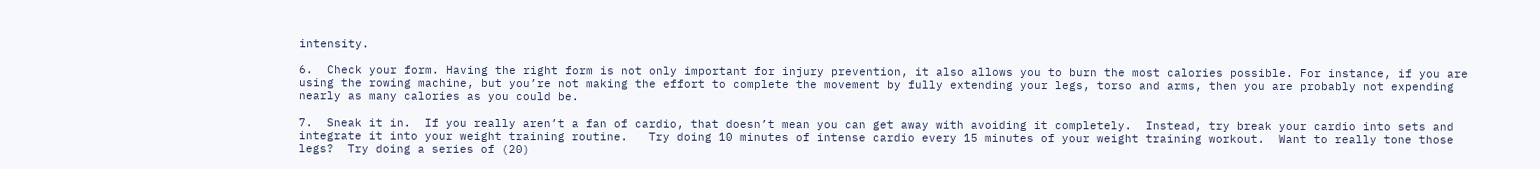intensity.

6.  Check your form. Having the right form is not only important for injury prevention, it also allows you to burn the most calories possible. For instance, if you are using the rowing machine, but you’re not making the effort to complete the movement by fully extending your legs, torso and arms, then you are probably not expending nearly as many calories as you could be.

7.  Sneak it in.  If you really aren’t a fan of cardio, that doesn’t mean you can get away with avoiding it completely.  Instead, try break your cardio into sets and integrate it into your weight training routine.   Try doing 10 minutes of intense cardio every 15 minutes of your weight training workout.  Want to really tone those legs?  Try doing a series of (20)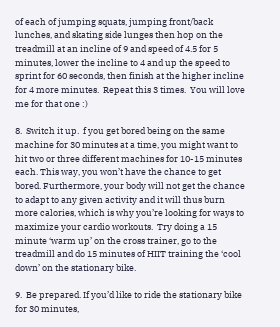of each of jumping squats, jumping front/back lunches, and skating side lunges then hop on the treadmill at an incline of 9 and speed of 4.5 for 5 minutes, lower the incline to 4 and up the speed to sprint for 60 seconds, then finish at the higher incline for 4 more minutes.  Repeat this 3 times.  You will love me for that one :)

8.  Switch it up.  f you get bored being on the same machine for 30 minutes at a time, you might want to hit two or three different machines for 10-15 minutes each. This way, you won’t have the chance to get bored. Furthermore, your body will not get the chance to adapt to any given activity and it will thus burn more calories, which is why you’re looking for ways to maximize your cardio workouts.  Try doing a 15 minute ‘warm up’ on the cross trainer, go to the treadmill and do 15 minutes of HIIT training the ‘cool down’ on the stationary bike.

9.  Be prepared. If you’d like to ride the stationary bike for 30 minutes,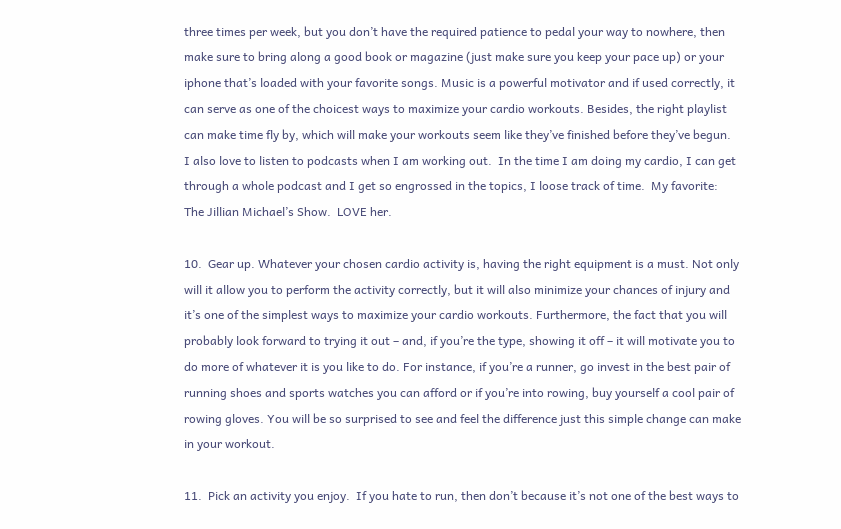three times per week, but you don’t have the required patience to pedal your way to nowhere, then make sure to bring along a good book or magazine (just make sure you keep your pace up) or your iphone that’s loaded with your favorite songs. Music is a powerful motivator and if used correctly, it can serve as one of the choicest ways to maximize your cardio workouts. Besides, the right playlist can make time fly by, which will make your workouts seem like they’ve finished before they’ve begun.  I also love to listen to podcasts when I am working out.  In the time I am doing my cardio, I can get through a whole podcast and I get so engrossed in the topics, I loose track of time.  My favorite:  The Jillian Michael’s Show.  LOVE her.

10.  Gear up. Whatever your chosen cardio activity is, having the right equipment is a must. Not only will it allow you to perform the activity correctly, but it will also minimize your chances of injury and it’s one of the simplest ways to maximize your cardio workouts. Furthermore, the fact that you will probably look forward to trying it out – and, if you’re the type, showing it off – it will motivate you to do more of whatever it is you like to do. For instance, if you’re a runner, go invest in the best pair of running shoes and sports watches you can afford or if you’re into rowing, buy yourself a cool pair of rowing gloves. You will be so surprised to see and feel the difference just this simple change can make in your workout.

11.  Pick an activity you enjoy.  If you hate to run, then don’t because it’s not one of the best ways to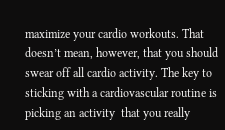maximize your cardio workouts. That doesn’t mean, however, that you should swear off all cardio activity. The key to sticking with a cardiovascular routine is picking an activity  that you really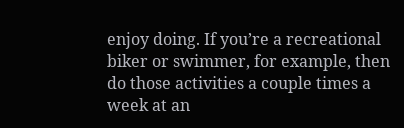enjoy doing. If you’re a recreational biker or swimmer, for example, then do those activities a couple times a week at an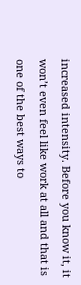increased intensity. Before you know it, it won’t even feel like work at all and that is one of the best ways to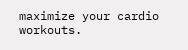maximize your cardio workouts.